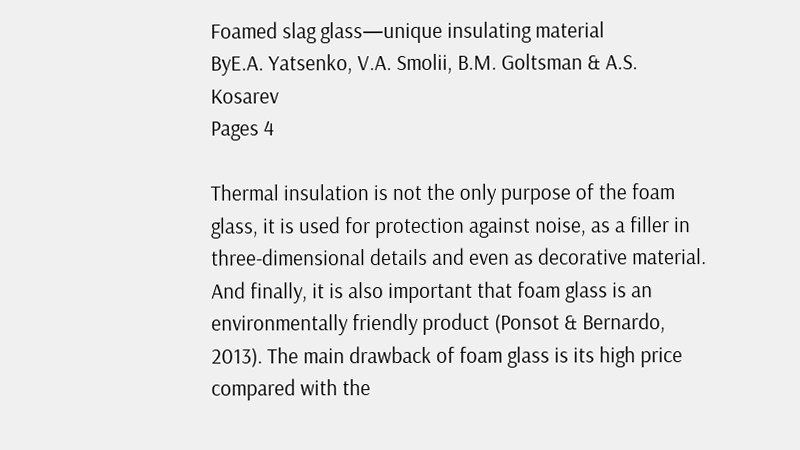Foamed slag glass—unique insulating material
ByE.A. Yatsenko, V.A. Smolii, B.M. Goltsman & A.S. Kosarev
Pages 4

Thermal insulation is not the only purpose of the foam glass, it is used for protection against noise, as a filler in three-dimensional details and even as decorative material. And finally, it is also important that foam glass is an environmentally friendly product (Ponsot & Bernardo, 2013). The main drawback of foam glass is its high price compared with the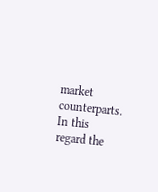market counterparts. In this regard the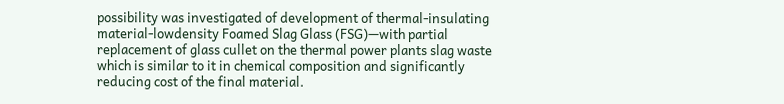possibility was investigated of development of thermal-insulating material-lowdensity Foamed Slag Glass (FSG)—with partial replacement of glass cullet on the thermal power plants slag waste which is similar to it in chemical composition and significantly reducing cost of the final material.